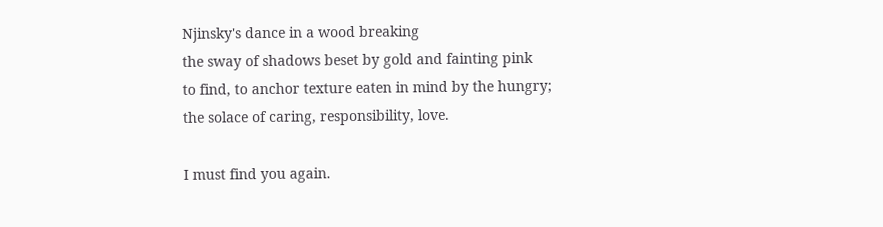Njinsky's dance in a wood breaking
the sway of shadows beset by gold and fainting pink
to find, to anchor texture eaten in mind by the hungry;
the solace of caring, responsibility, love.

I must find you again.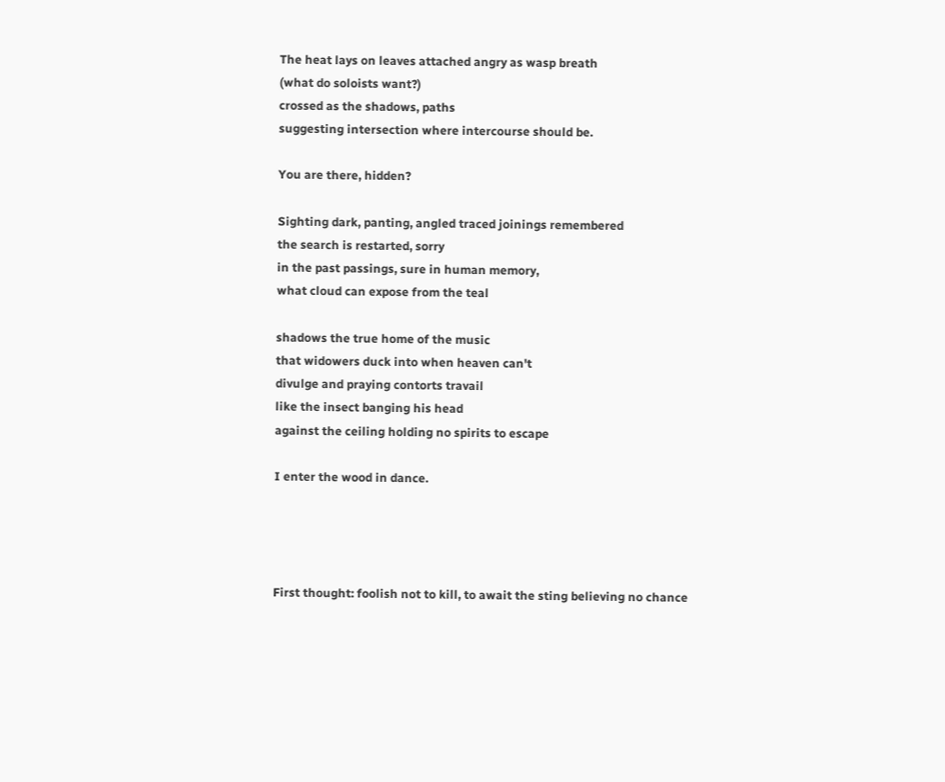The heat lays on leaves attached angry as wasp breath
(what do soloists want?)
crossed as the shadows, paths
suggesting intersection where intercourse should be.

You are there, hidden?

Sighting dark, panting, angled traced joinings remembered
the search is restarted, sorry
in the past passings, sure in human memory,
what cloud can expose from the teal

shadows the true home of the music
that widowers duck into when heaven can't
divulge and praying contorts travail
like the insect banging his head
against the ceiling holding no spirits to escape

I enter the wood in dance.




First thought: foolish not to kill, to await the sting believing no chance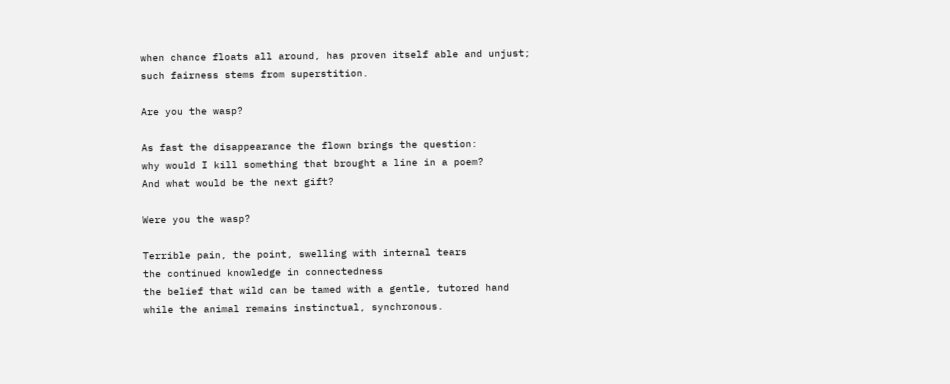when chance floats all around, has proven itself able and unjust;
such fairness stems from superstition.

Are you the wasp?

As fast the disappearance the flown brings the question:
why would I kill something that brought a line in a poem?
And what would be the next gift?

Were you the wasp?

Terrible pain, the point, swelling with internal tears
the continued knowledge in connectedness
the belief that wild can be tamed with a gentle, tutored hand
while the animal remains instinctual, synchronous.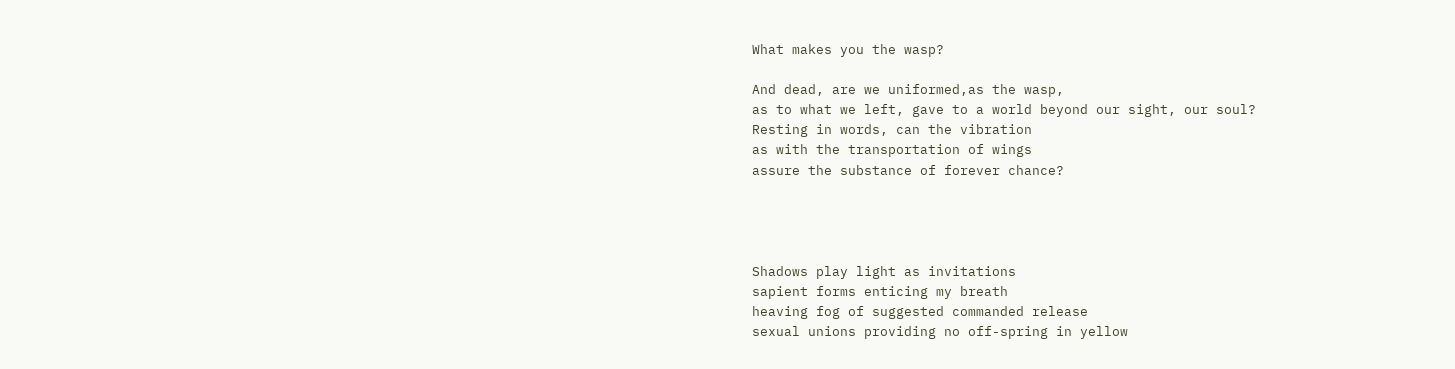What makes you the wasp?

And dead, are we uniformed,as the wasp,
as to what we left, gave to a world beyond our sight, our soul?
Resting in words, can the vibration
as with the transportation of wings
assure the substance of forever chance?




Shadows play light as invitations
sapient forms enticing my breath
heaving fog of suggested commanded release
sexual unions providing no off-spring in yellow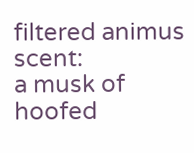filtered animus scent:
a musk of hoofed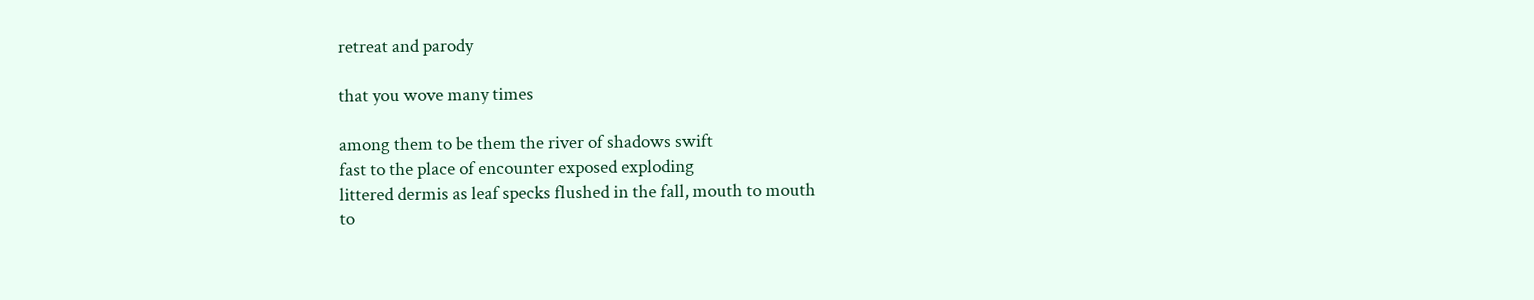retreat and parody

that you wove many times

among them to be them the river of shadows swift
fast to the place of encounter exposed exploding
littered dermis as leaf specks flushed in the fall, mouth to mouth
to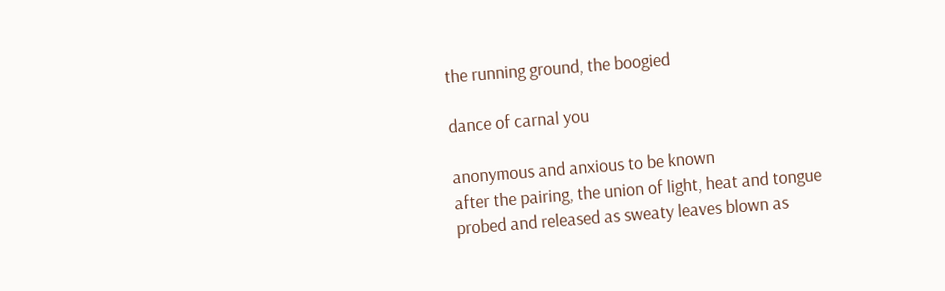the running ground, the boogied

dance of carnal you

anonymous and anxious to be known
after the pairing, the union of light, heat and tongue
probed and released as sweaty leaves blown as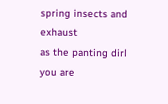spring insects and exhaust
as the panting dirl you are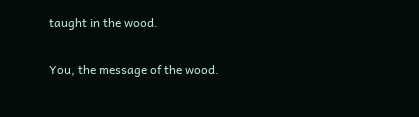taught in the wood.

You, the message of the wood.